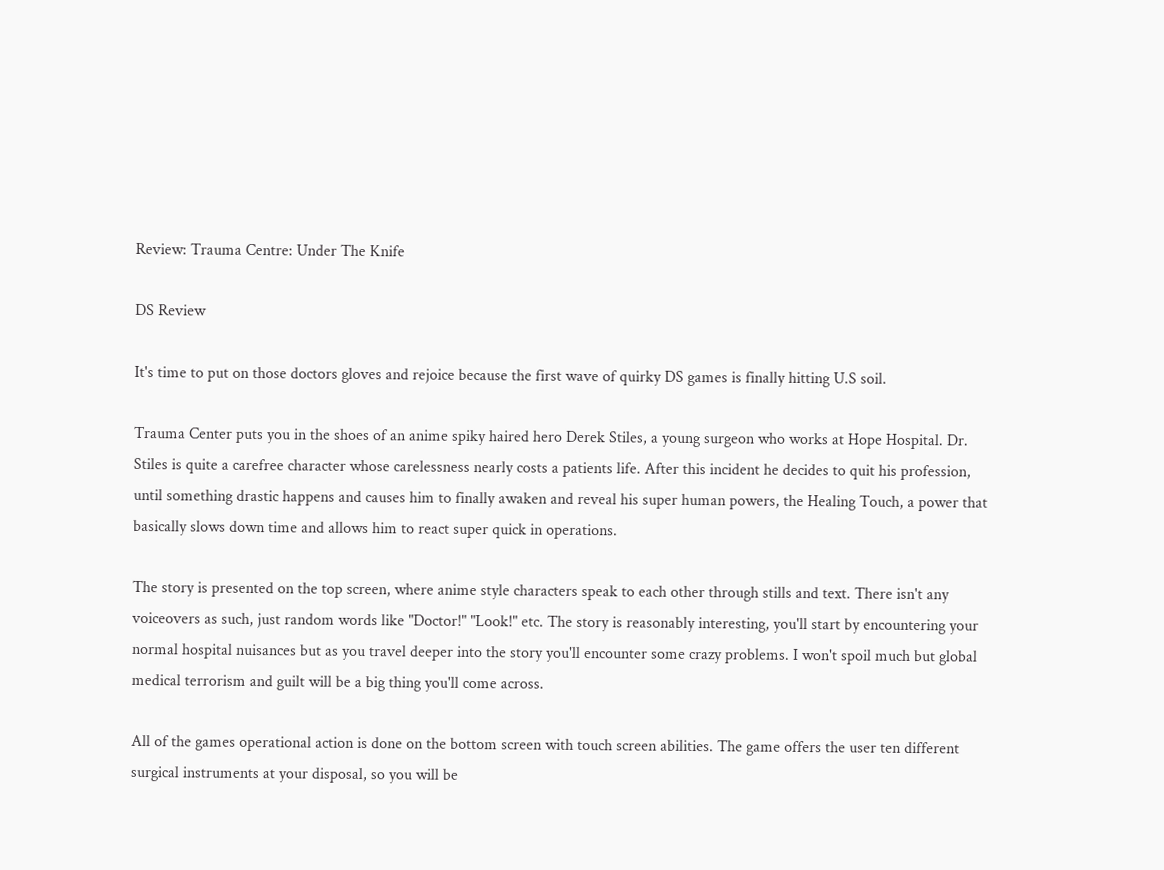Review: Trauma Centre: Under The Knife

DS Review

It's time to put on those doctors gloves and rejoice because the first wave of quirky DS games is finally hitting U.S soil.

Trauma Center puts you in the shoes of an anime spiky haired hero Derek Stiles, a young surgeon who works at Hope Hospital. Dr. Stiles is quite a carefree character whose carelessness nearly costs a patients life. After this incident he decides to quit his profession, until something drastic happens and causes him to finally awaken and reveal his super human powers, the Healing Touch, a power that basically slows down time and allows him to react super quick in operations.

The story is presented on the top screen, where anime style characters speak to each other through stills and text. There isn't any voiceovers as such, just random words like "Doctor!" "Look!" etc. The story is reasonably interesting, you'll start by encountering your normal hospital nuisances but as you travel deeper into the story you'll encounter some crazy problems. I won't spoil much but global medical terrorism and guilt will be a big thing you'll come across.

All of the games operational action is done on the bottom screen with touch screen abilities. The game offers the user ten different surgical instruments at your disposal, so you will be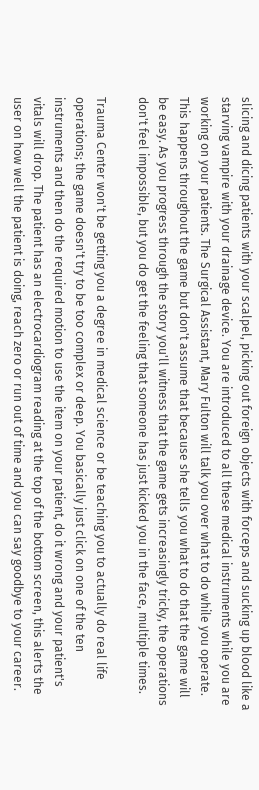slicing and dicing patients with your scalpel, picking out foreign objects with forceps and sucking up blood like a starving vampire with your drainage device. You are introduced to all these medical instruments while you are working on your patients. The Surgical Assistant, Mary Fulton will talk you over what to do while you operate. This happens throughout the game but don't assume that because she tells you what to do that the game will be easy. As you progress through the story you'll witness that the game gets increasingly tricky, the operations don't feel impossible, but you do get the feeling that someone has just kicked you in the face, multiple times.

Trauma Center won't be getting you a degree in medical science or be teaching you to actually do real life operations; the game doesn't try to be too complex or deep. You basically just click on one of the ten instruments and then do the required motion to use the item on your patient, do it wrong and your patient's vitals will drop. The patient has an electrocardiogram reading at the top of the bottom screen, this alerts the user on how well the patient is doing, reach zero or run out of time and you can say goodbye to your career.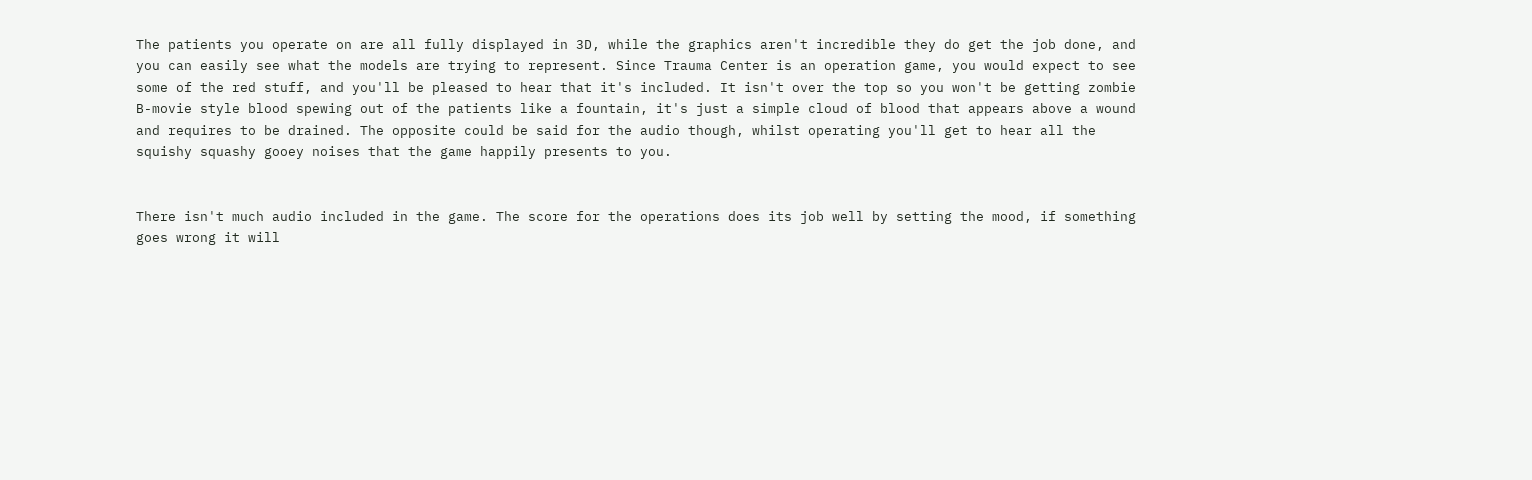The patients you operate on are all fully displayed in 3D, while the graphics aren't incredible they do get the job done, and you can easily see what the models are trying to represent. Since Trauma Center is an operation game, you would expect to see some of the red stuff, and you'll be pleased to hear that it's included. It isn't over the top so you won't be getting zombie B-movie style blood spewing out of the patients like a fountain, it's just a simple cloud of blood that appears above a wound and requires to be drained. The opposite could be said for the audio though, whilst operating you'll get to hear all the squishy squashy gooey noises that the game happily presents to you.


There isn't much audio included in the game. The score for the operations does its job well by setting the mood, if something goes wrong it will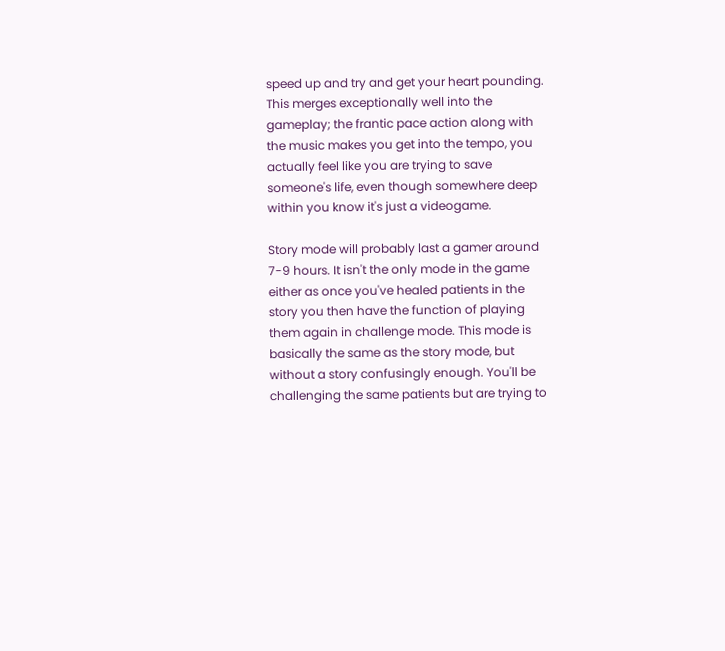speed up and try and get your heart pounding. This merges exceptionally well into the gameplay; the frantic pace action along with the music makes you get into the tempo, you actually feel like you are trying to save someone's life, even though somewhere deep within you know it's just a videogame.

Story mode will probably last a gamer around 7-9 hours. It isn't the only mode in the game either as once you've healed patients in the story you then have the function of playing them again in challenge mode. This mode is basically the same as the story mode, but without a story confusingly enough. You'll be challenging the same patients but are trying to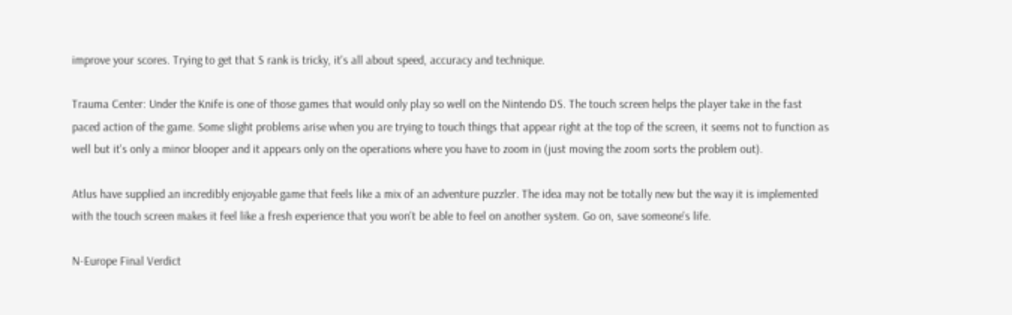improve your scores. Trying to get that S rank is tricky, it's all about speed, accuracy and technique.

Trauma Center: Under the Knife is one of those games that would only play so well on the Nintendo DS. The touch screen helps the player take in the fast paced action of the game. Some slight problems arise when you are trying to touch things that appear right at the top of the screen, it seems not to function as well but it's only a minor blooper and it appears only on the operations where you have to zoom in (just moving the zoom sorts the problem out).

Atlus have supplied an incredibly enjoyable game that feels like a mix of an adventure puzzler. The idea may not be totally new but the way it is implemented with the touch screen makes it feel like a fresh experience that you won't be able to feel on another system. Go on, save someone's life.

N-Europe Final Verdict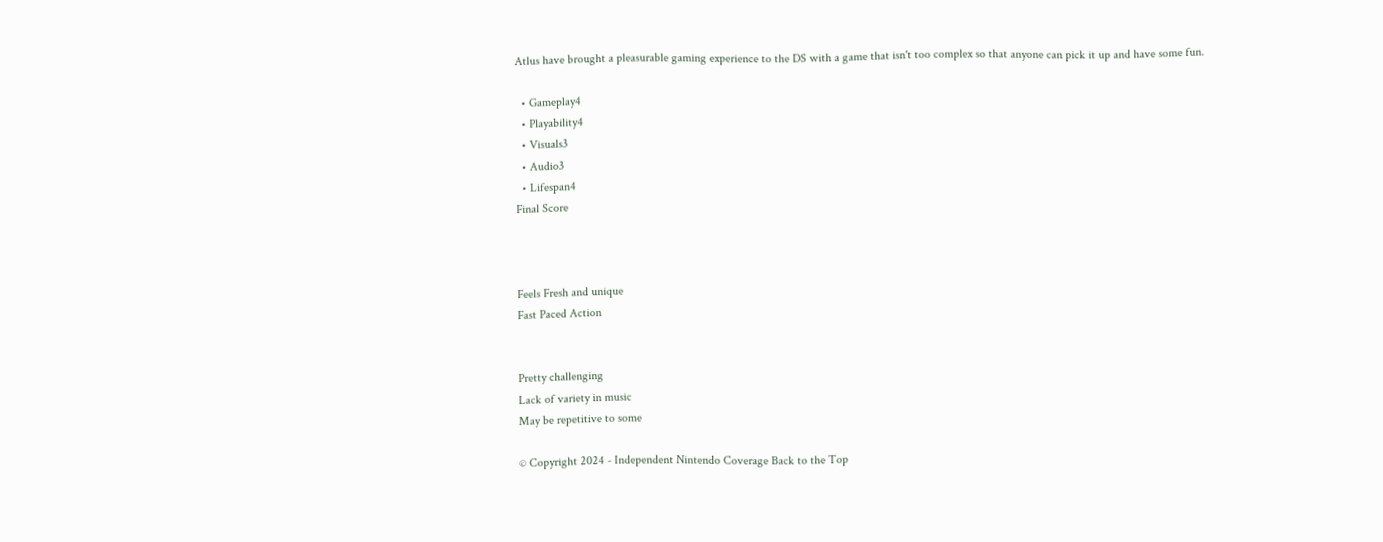Atlus have brought a pleasurable gaming experience to the DS with a game that isn't too complex so that anyone can pick it up and have some fun.

  • Gameplay4
  • Playability4
  • Visuals3
  • Audio3
  • Lifespan4
Final Score



Feels Fresh and unique
Fast Paced Action


Pretty challenging
Lack of variety in music
May be repetitive to some

© Copyright 2024 - Independent Nintendo Coverage Back to the Top